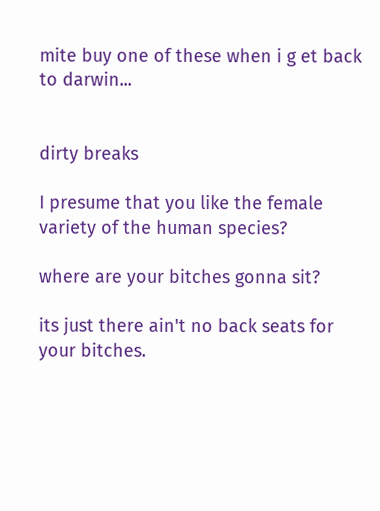mite buy one of these when i g et back to darwin...


dirty breaks

I presume that you like the female variety of the human species?

where are your bitches gonna sit?

its just there ain't no back seats for your bitches.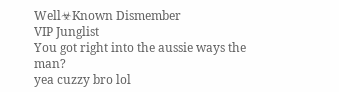Well☣Known Dismember
VIP Junglist
You got right into the aussie ways the man?
yea cuzzy bro lol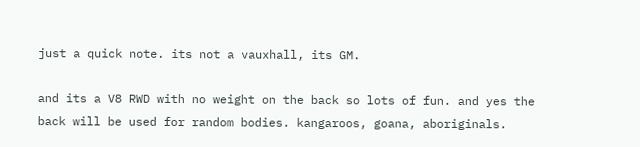just a quick note. its not a vauxhall, its GM.

and its a V8 RWD with no weight on the back so lots of fun. and yes the back will be used for random bodies. kangaroos, goana, aboriginals.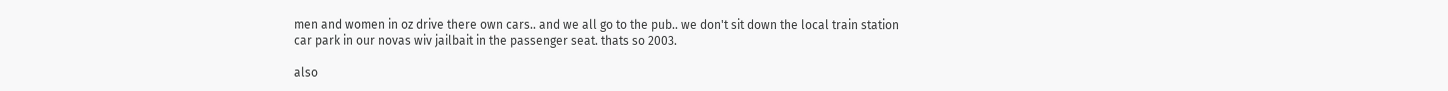men and women in oz drive there own cars.. and we all go to the pub.. we don't sit down the local train station car park in our novas wiv jailbait in the passenger seat. thats so 2003.

also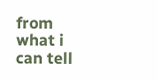from what i can tell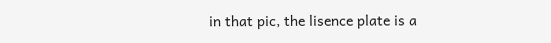in that pic, the lisence plate is a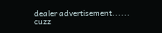dealer advertisement...... cuzz